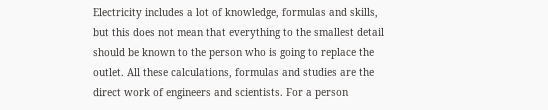Electricity includes a lot of knowledge, formulas and skills, but this does not mean that everything to the smallest detail should be known to the person who is going to replace the outlet. All these calculations, formulas and studies are the direct work of engineers and scientists. For a person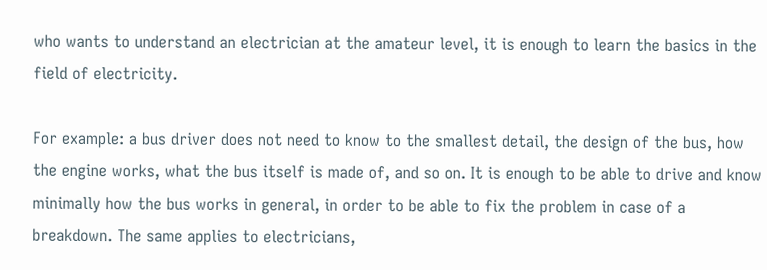who wants to understand an electrician at the amateur level, it is enough to learn the basics in the field of electricity.

For example: a bus driver does not need to know to the smallest detail, the design of the bus, how the engine works, what the bus itself is made of, and so on. It is enough to be able to drive and know minimally how the bus works in general, in order to be able to fix the problem in case of a breakdown. The same applies to electricians,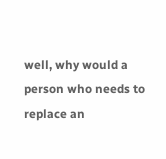well, why would a person who needs to replace an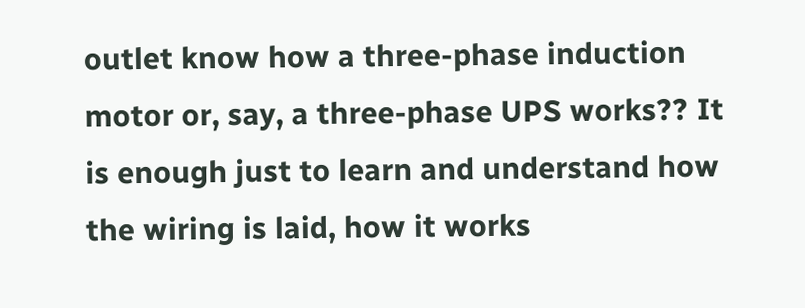outlet know how a three-phase induction motor or, say, a three-phase UPS works?? It is enough just to learn and understand how the wiring is laid, how it works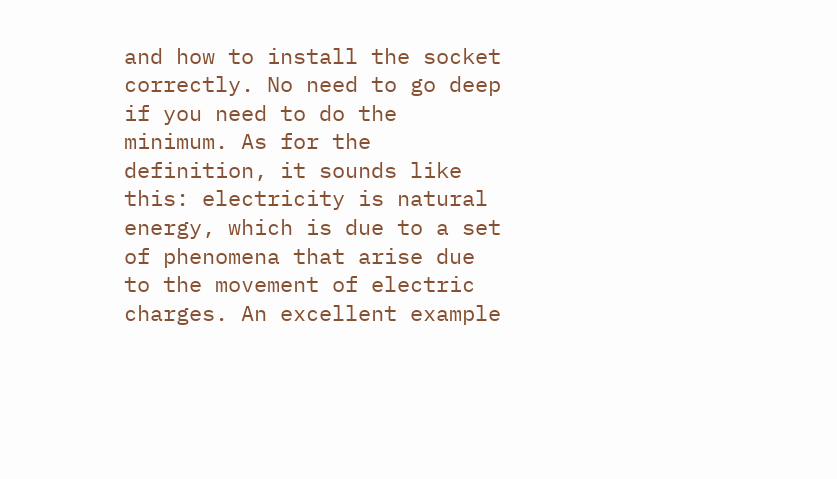and how to install the socket correctly. No need to go deep if you need to do the minimum. As for the definition, it sounds like this: electricity is natural energy, which is due to a set of phenomena that arise due to the movement of electric charges. An excellent example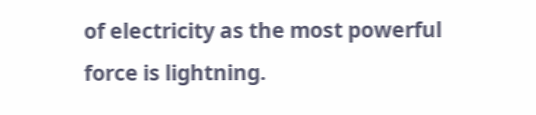of electricity as the most powerful force is lightning.